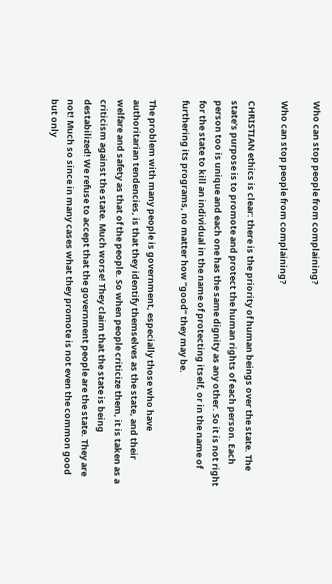Who can stop people from complaining?

Who can stop people from complaining?

CHRISTIAN ethics is clear: there is the priority of human beings over the state. The state’s purpose is to promote and protect the human rights of each person. Each person too is unique and each one has the same dignity as any other. So it is not right for the state to kill an individual in the name of protecting itself, or in the name of furthering its programs, no matter how “good” they may be.

The problem with many people is government, especially those who have authoritarian tendencies, is that they identify themselves as the state, and their welfare and safety as that of the people. So when people criticize them, it is taken as a criticism against the state. Much worse! They claim that the state is being destabilized! We refuse to accept that the government people are the state. They are not! Much so since in many cases what they promote is not even the common good but only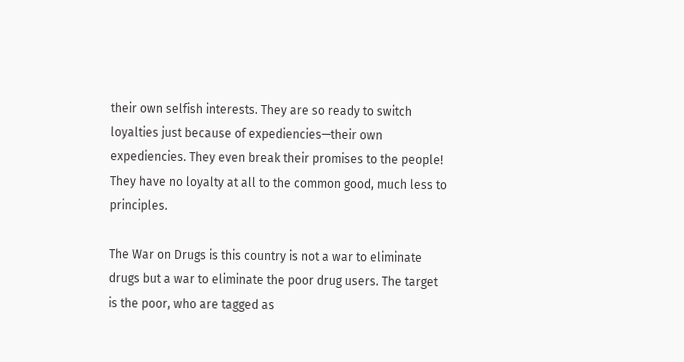their own selfish interests. They are so ready to switch loyalties just because of expediencies—their own expediencies. They even break their promises to the people! They have no loyalty at all to the common good, much less to principles.

The War on Drugs is this country is not a war to eliminate drugs but a war to eliminate the poor drug users. The target is the poor, who are tagged as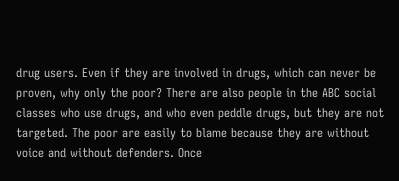drug users. Even if they are involved in drugs, which can never be proven, why only the poor? There are also people in the ABC social classes who use drugs, and who even peddle drugs, but they are not targeted. The poor are easily to blame because they are without voice and without defenders. Once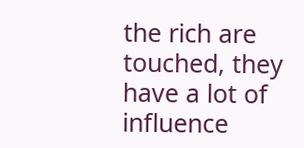the rich are touched, they have a lot of influence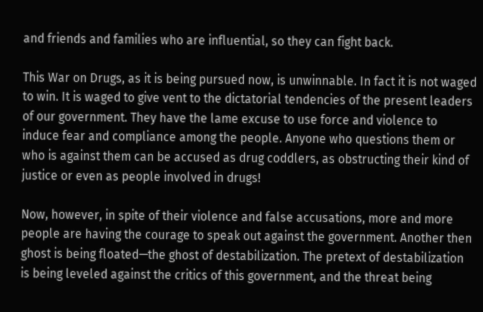and friends and families who are influential, so they can fight back.

This War on Drugs, as it is being pursued now, is unwinnable. In fact it is not waged to win. It is waged to give vent to the dictatorial tendencies of the present leaders of our government. They have the lame excuse to use force and violence to induce fear and compliance among the people. Anyone who questions them or who is against them can be accused as drug coddlers, as obstructing their kind of justice or even as people involved in drugs!

Now, however, in spite of their violence and false accusations, more and more people are having the courage to speak out against the government. Another then ghost is being floated—the ghost of destabilization. The pretext of destabilization is being leveled against the critics of this government, and the threat being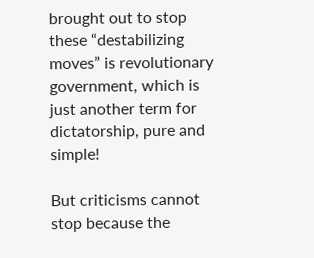brought out to stop these “destabilizing moves” is revolutionary government, which is just another term for dictatorship, pure and simple!

But criticisms cannot stop because the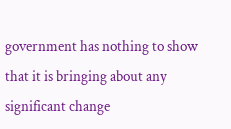government has nothing to show that it is bringing about any significant change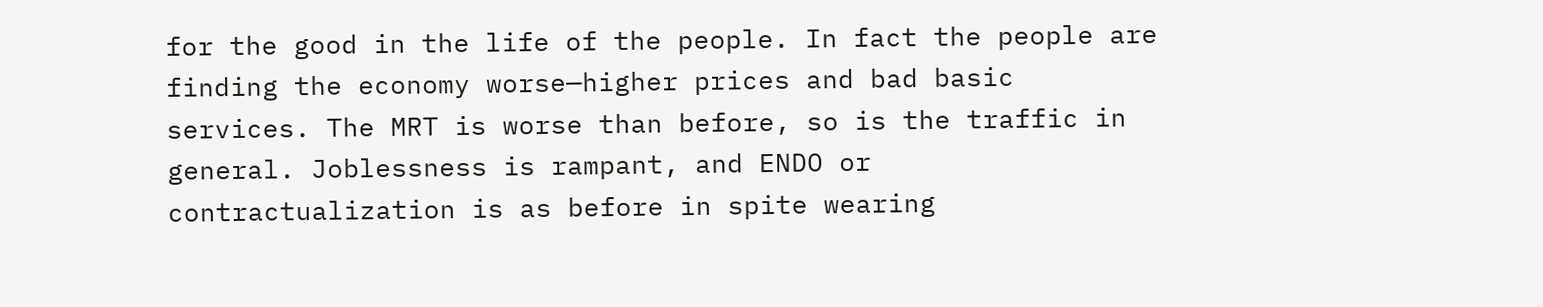for the good in the life of the people. In fact the people are finding the economy worse—higher prices and bad basic services. The MRT is worse than before, so is the traffic in general. Joblessness is rampant, and ENDO or contractualization is as before in spite wearing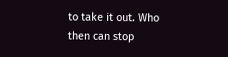to take it out. Who then can stop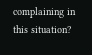complaining in this situation?